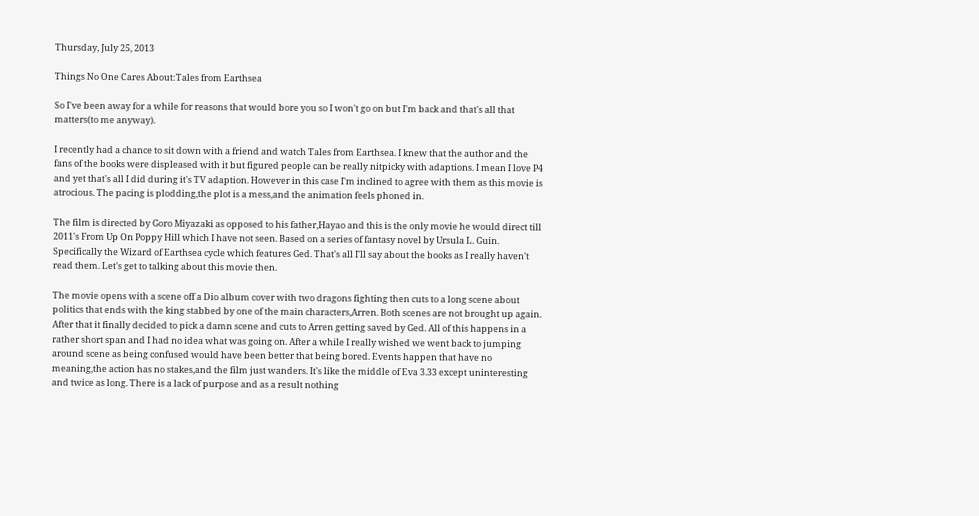Thursday, July 25, 2013

Things No One Cares About:Tales from Earthsea

So I've been away for a while for reasons that would bore you so I won't go on but I'm back and that's all that matters(to me anyway).

I recently had a chance to sit down with a friend and watch Tales from Earthsea. I knew that the author and the fans of the books were displeased with it but figured people can be really nitpicky with adaptions. I mean I love P4 and yet that's all I did during it's TV adaption. However in this case I'm inclined to agree with them as this movie is atrocious. The pacing is plodding,the plot is a mess,and the animation feels phoned in.

The film is directed by Goro Miyazaki as opposed to his father,Hayao and this is the only movie he would direct till 2011's From Up On Poppy Hill which I have not seen. Based on a series of fantasy novel by Ursula L. Guin. Specifically the Wizard of Earthsea cycle which features Ged. That's all I'll say about the books as I really haven't read them. Let's get to talking about this movie then.

The movie opens with a scene off a Dio album cover with two dragons fighting then cuts to a long scene about politics that ends with the king stabbed by one of the main characters,Arren. Both scenes are not brought up again. After that it finally decided to pick a damn scene and cuts to Arren getting saved by Ged. All of this happens in a rather short span and I had no idea what was going on. After a while I really wished we went back to jumping around scene as being confused would have been better that being bored. Events happen that have no meaning,the action has no stakes,and the film just wanders. It's like the middle of Eva 3.33 except uninteresting and twice as long. There is a lack of purpose and as a result nothing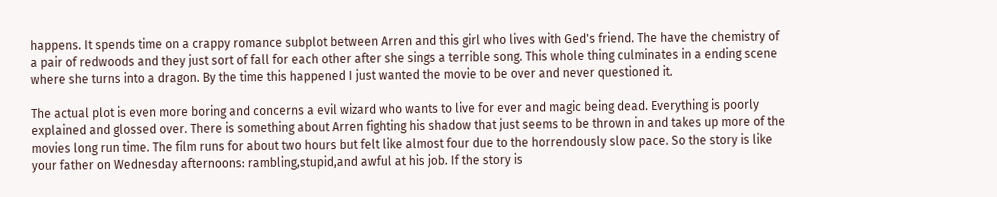happens. It spends time on a crappy romance subplot between Arren and this girl who lives with Ged's friend. The have the chemistry of a pair of redwoods and they just sort of fall for each other after she sings a terrible song. This whole thing culminates in a ending scene where she turns into a dragon. By the time this happened I just wanted the movie to be over and never questioned it.

The actual plot is even more boring and concerns a evil wizard who wants to live for ever and magic being dead. Everything is poorly explained and glossed over. There is something about Arren fighting his shadow that just seems to be thrown in and takes up more of the movies long run time. The film runs for about two hours but felt like almost four due to the horrendously slow pace. So the story is like your father on Wednesday afternoons: rambling,stupid,and awful at his job. If the story is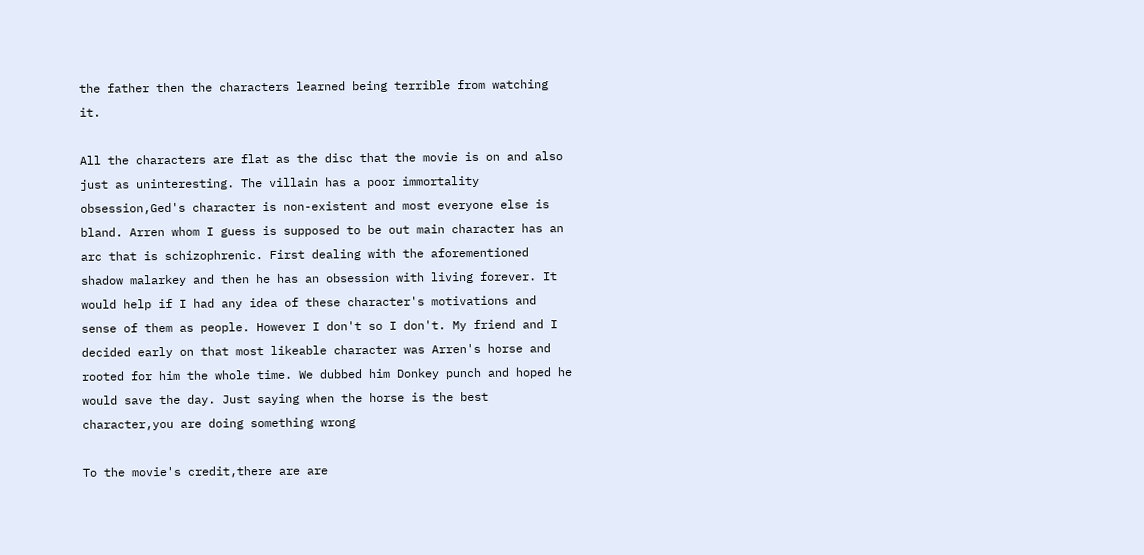the father then the characters learned being terrible from watching it.

All the characters are flat as the disc that the movie is on and also just as uninteresting. The villain has a poor immortality obsession,Ged's character is non-existent and most everyone else is bland. Arren whom I guess is supposed to be out main character has an arc that is schizophrenic. First dealing with the aforementioned shadow malarkey and then he has an obsession with living forever. It would help if I had any idea of these character's motivations and sense of them as people. However I don't so I don't. My friend and I decided early on that most likeable character was Arren's horse and rooted for him the whole time. We dubbed him Donkey punch and hoped he would save the day. Just saying when the horse is the best character,you are doing something wrong

To the movie's credit,there are are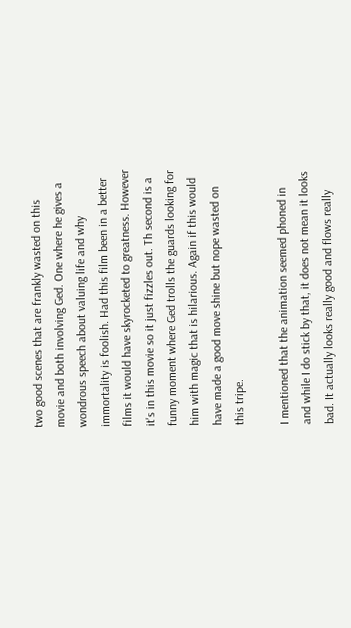two good scenes that are frankly wasted on this movie and both involving Ged. One where he gives a wondrous speech about valuing life and why immortality is foolish. Had this film been in a better films it would have skyrocketed to greatness. However it's in this movie so it just fizzles out. Th second is a funny moment where Ged trolls the guards looking for him with magic that is hilarious. Again if this would have made a good move shine but nope wasted on this tripe.

I mentioned that the animation seemed phoned in and while I do stick by that, it does not mean it looks bad. It actually looks really good and flows really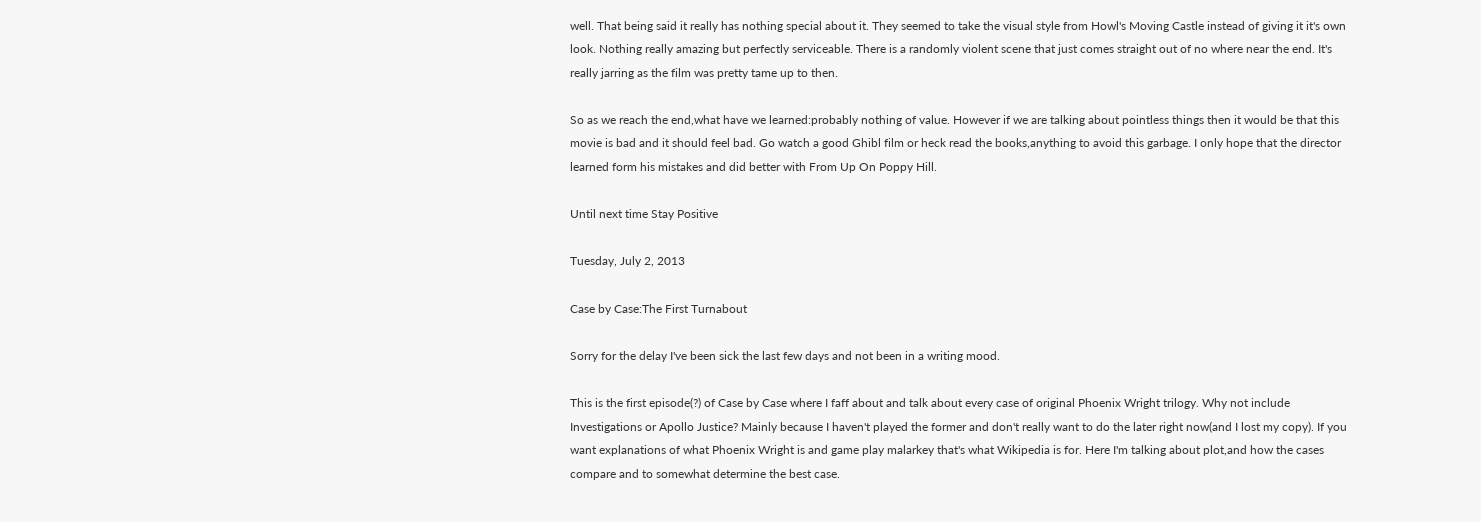well. That being said it really has nothing special about it. They seemed to take the visual style from Howl's Moving Castle instead of giving it it's own look. Nothing really amazing but perfectly serviceable. There is a randomly violent scene that just comes straight out of no where near the end. It's really jarring as the film was pretty tame up to then.

So as we reach the end,what have we learned:probably nothing of value. However if we are talking about pointless things then it would be that this movie is bad and it should feel bad. Go watch a good Ghibl film or heck read the books,anything to avoid this garbage. I only hope that the director learned form his mistakes and did better with From Up On Poppy Hill.

Until next time Stay Positive

Tuesday, July 2, 2013

Case by Case:The First Turnabout

Sorry for the delay I've been sick the last few days and not been in a writing mood.

This is the first episode(?) of Case by Case where I faff about and talk about every case of original Phoenix Wright trilogy. Why not include Investigations or Apollo Justice? Mainly because I haven't played the former and don't really want to do the later right now(and I lost my copy). If you want explanations of what Phoenix Wright is and game play malarkey that's what Wikipedia is for. Here I'm talking about plot,and how the cases compare and to somewhat determine the best case.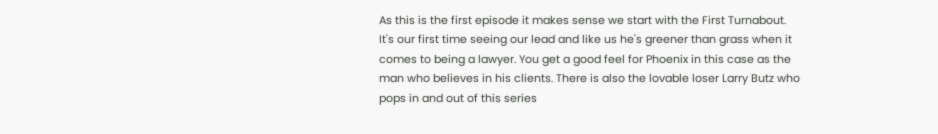As this is the first episode it makes sense we start with the First Turnabout. It's our first time seeing our lead and like us he's greener than grass when it comes to being a lawyer. You get a good feel for Phoenix in this case as the man who believes in his clients. There is also the lovable loser Larry Butz who pops in and out of this series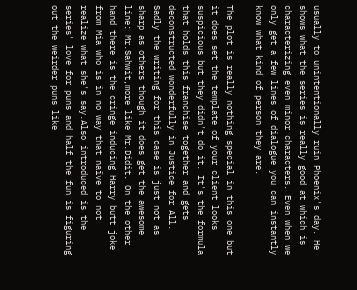usually to unintentionally ruin Phoenix's day. He shows what the series is really good at which is characterizing even minor characters. Even when we only get a few lines of dialogue you can instantly know what kind of person they are.

The plot is really nothing special in this one but it does set the template of your client looks suspicious but they didn't do it. It's the formula that holds this franchise together and gets deconstructed wonderfully in Justice for All. Sadly the writing for this case is just not as sharp as others though it does get the awesome line: Mr.Sahwit,more like Mr.Didit. On the other hand there is the cringe inducing Harry butt joke from Mia who is in no way that naïve to not realize what she's say.Also introduced is the series' love for puns and half the fun is figuring out the weirder puns like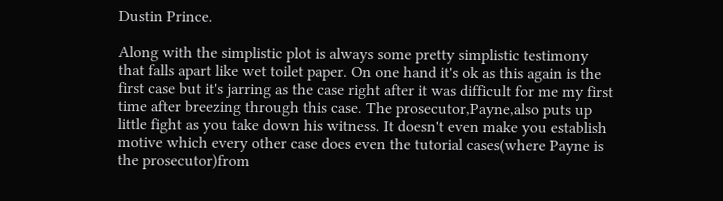Dustin Prince.

Along with the simplistic plot is always some pretty simplistic testimony that falls apart like wet toilet paper. On one hand it's ok as this again is the first case but it's jarring as the case right after it was difficult for me my first time after breezing through this case. The prosecutor,Payne,also puts up little fight as you take down his witness. It doesn't even make you establish motive which every other case does even the tutorial cases(where Payne is the prosecutor)from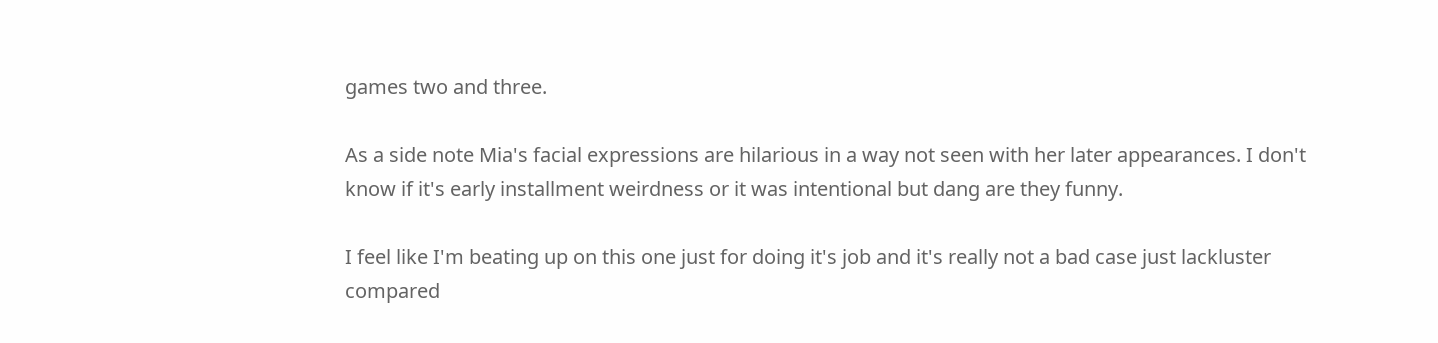games two and three.

As a side note Mia's facial expressions are hilarious in a way not seen with her later appearances. I don't know if it's early installment weirdness or it was intentional but dang are they funny.

I feel like I'm beating up on this one just for doing it's job and it's really not a bad case just lackluster compared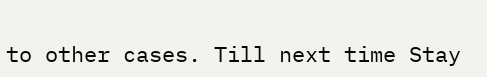to other cases. Till next time Stay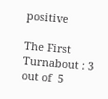positive

The First Turnabout : 3 out of  5